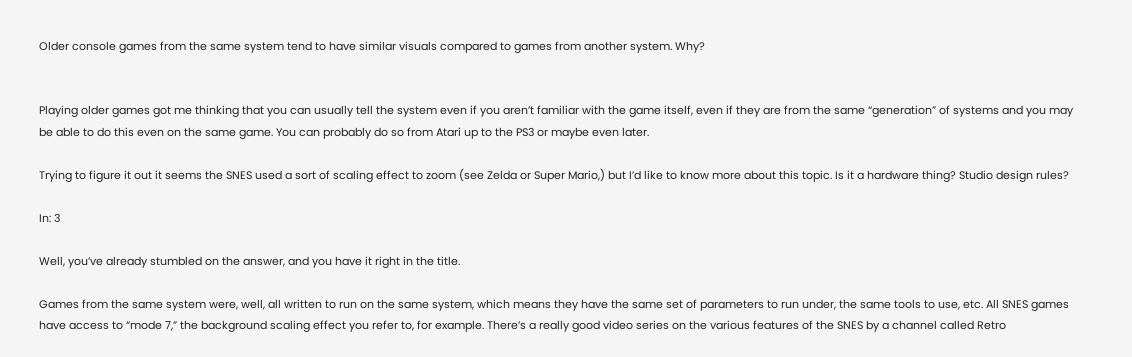Older console games from the same system tend to have similar visuals compared to games from another system. Why?


Playing older games got me thinking that you can usually tell the system even if you aren’t familiar with the game itself, even if they are from the same “generation” of systems and you may be able to do this even on the same game. You can probably do so from Atari up to the PS3 or maybe even later.

Trying to figure it out it seems the SNES used a sort of scaling effect to zoom (see Zelda or Super Mario,) but I’d like to know more about this topic. Is it a hardware thing? Studio design rules?

In: 3

Well, you’ve already stumbled on the answer, and you have it right in the title.

Games from the same system were, well, all written to run on the same system, which means they have the same set of parameters to run under, the same tools to use, etc. All SNES games have access to “mode 7,” the background scaling effect you refer to, for example. There’s a really good video series on the various features of the SNES by a channel called Retro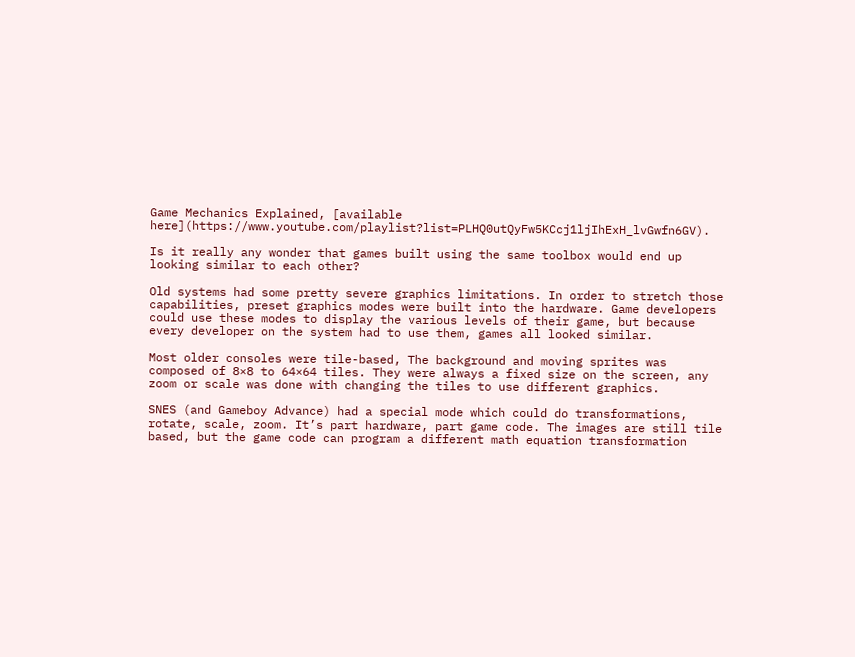Game Mechanics Explained, [available here](https://www.youtube.com/playlist?list=PLHQ0utQyFw5KCcj1ljIhExH_lvGwfn6GV).

Is it really any wonder that games built using the same toolbox would end up looking similar to each other?

Old systems had some pretty severe graphics limitations. In order to stretch those capabilities, preset graphics modes were built into the hardware. Game developers could use these modes to display the various levels of their game, but because every developer on the system had to use them, games all looked similar.

Most older consoles were tile-based, The background and moving sprites was composed of 8×8 to 64×64 tiles. They were always a fixed size on the screen, any zoom or scale was done with changing the tiles to use different graphics.

SNES (and Gameboy Advance) had a special mode which could do transformations, rotate, scale, zoom. It’s part hardware, part game code. The images are still tile based, but the game code can program a different math equation transformation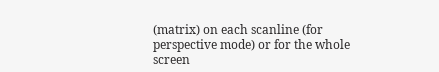(matrix) on each scanline (for perspective mode) or for the whole screen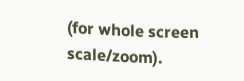(for whole screen scale/zoom).